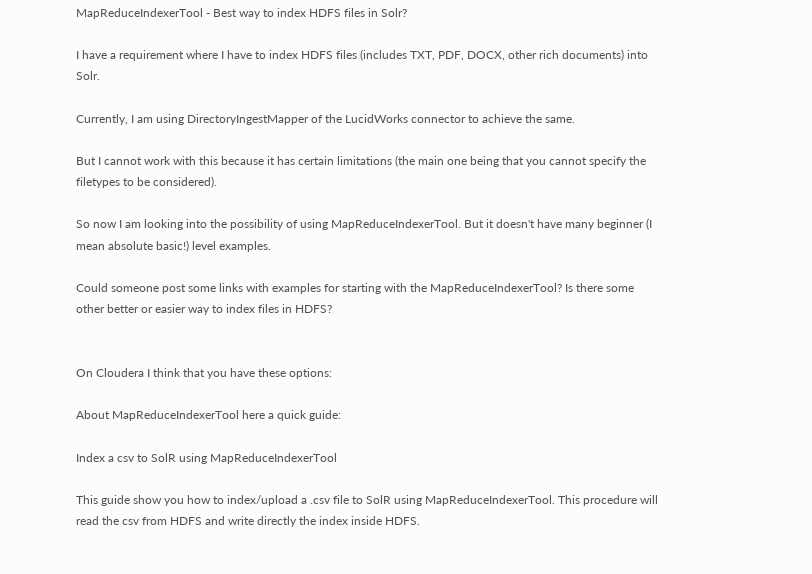MapReduceIndexerTool - Best way to index HDFS files in Solr?

I have a requirement where I have to index HDFS files (includes TXT, PDF, DOCX, other rich documents) into Solr.

Currently, I am using DirectoryIngestMapper of the LucidWorks connector to achieve the same.

But I cannot work with this because it has certain limitations (the main one being that you cannot specify the filetypes to be considered).

So now I am looking into the possibility of using MapReduceIndexerTool. But it doesn't have many beginner (I mean absolute basic!) level examples.

Could someone post some links with examples for starting with the MapReduceIndexerTool? Is there some other better or easier way to index files in HDFS?


On Cloudera I think that you have these options:

About MapReduceIndexerTool here a quick guide:

Index a csv to SolR using MapReduceIndexerTool

This guide show you how to index/upload a .csv file to SolR using MapReduceIndexerTool. This procedure will read the csv from HDFS and write directly the index inside HDFS.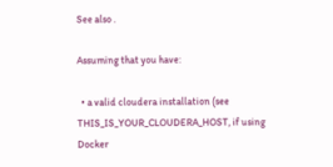See also .

Assuming that you have:

  • a valid cloudera installation (see THIS_IS_YOUR_CLOUDERA_HOST, if using Docker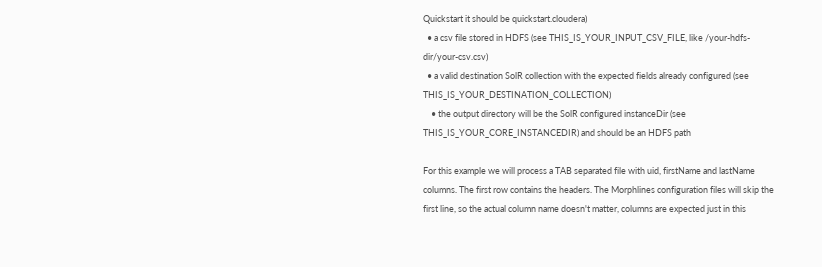Quickstart it should be quickstart.cloudera)
  • a csv file stored in HDFS (see THIS_IS_YOUR_INPUT_CSV_FILE, like /your-hdfs-dir/your-csv.csv)
  • a valid destination SolR collection with the expected fields already configured (see THIS_IS_YOUR_DESTINATION_COLLECTION)
    • the output directory will be the SolR configured instanceDir (see THIS_IS_YOUR_CORE_INSTANCEDIR) and should be an HDFS path

For this example we will process a TAB separated file with uid, firstName and lastName columns. The first row contains the headers. The Morphlines configuration files will skip the first line, so the actual column name doesn't matter, columns are expected just in this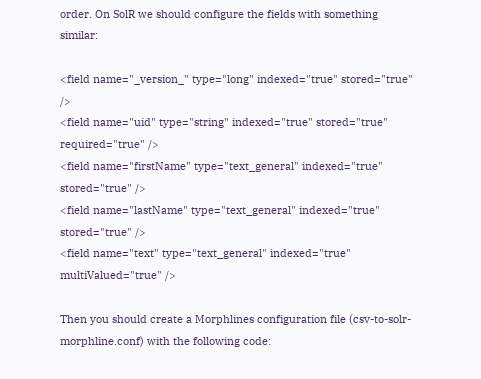order. On SolR we should configure the fields with something similar:

<field name="_version_" type="long" indexed="true" stored="true" />
<field name="uid" type="string" indexed="true" stored="true" required="true" />
<field name="firstName" type="text_general" indexed="true" stored="true" />
<field name="lastName" type="text_general" indexed="true" stored="true" />
<field name="text" type="text_general" indexed="true" multiValued="true" />

Then you should create a Morphlines configuration file (csv-to-solr-morphline.conf) with the following code: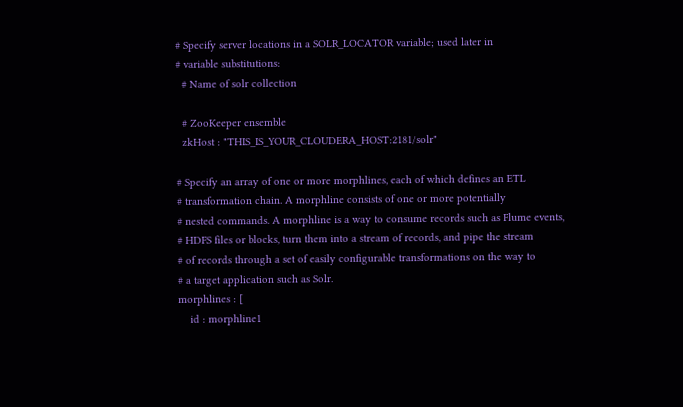# Specify server locations in a SOLR_LOCATOR variable; used later in
# variable substitutions:
  # Name of solr collection

  # ZooKeeper ensemble
  zkHost : "THIS_IS_YOUR_CLOUDERA_HOST:2181/solr"

# Specify an array of one or more morphlines, each of which defines an ETL
# transformation chain. A morphline consists of one or more potentially
# nested commands. A morphline is a way to consume records such as Flume events,
# HDFS files or blocks, turn them into a stream of records, and pipe the stream
# of records through a set of easily configurable transformations on the way to
# a target application such as Solr.
morphlines : [
    id : morphline1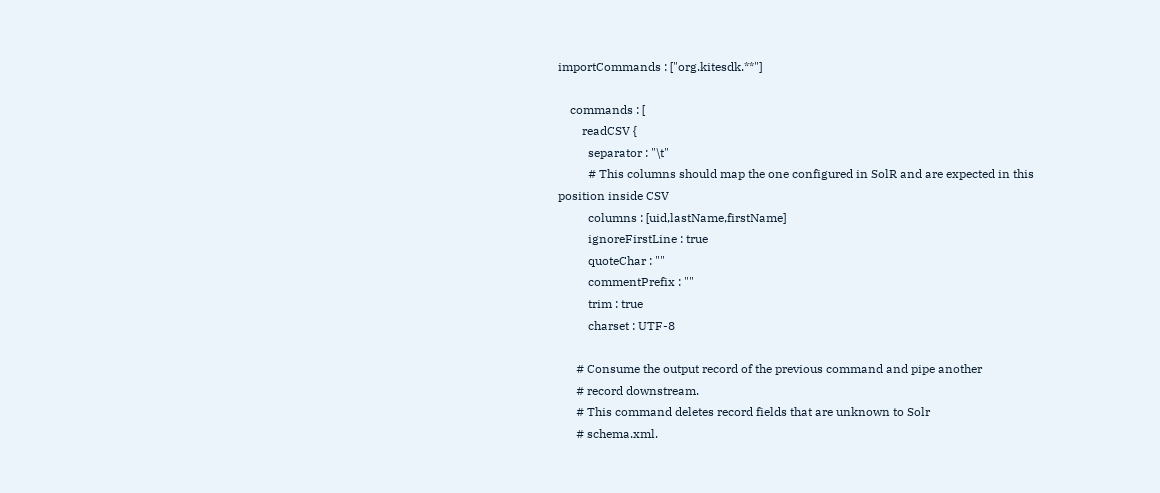importCommands : ["org.kitesdk.**"]

    commands : [
        readCSV {
          separator : "\t"
          # This columns should map the one configured in SolR and are expected in this position inside CSV
          columns : [uid,lastName,firstName]
          ignoreFirstLine : true
          quoteChar : ""
          commentPrefix : ""
          trim : true
          charset : UTF-8

      # Consume the output record of the previous command and pipe another
      # record downstream.
      # This command deletes record fields that are unknown to Solr
      # schema.xml.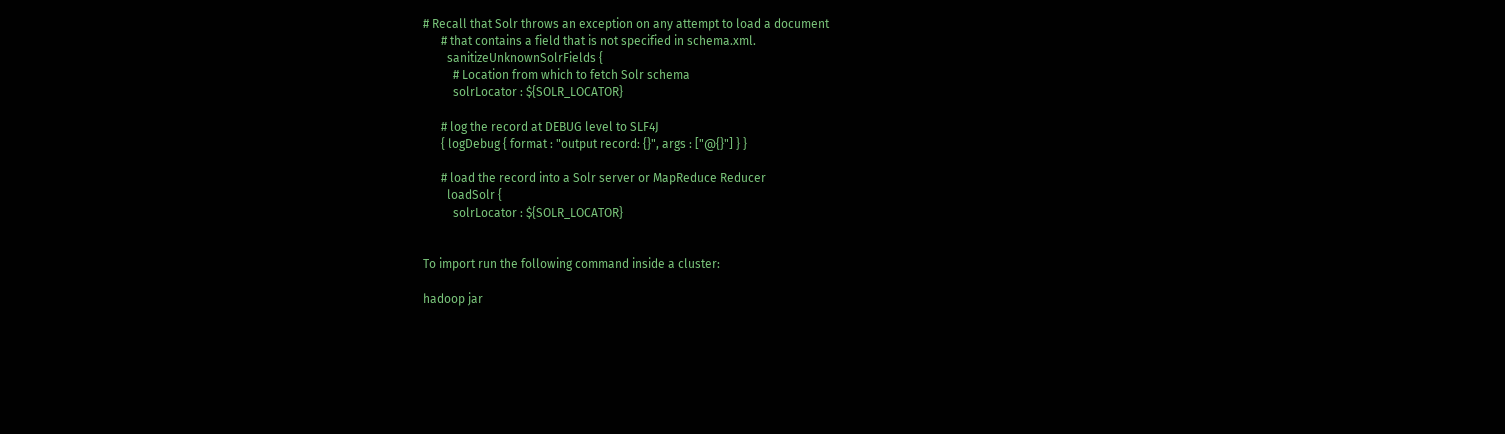# Recall that Solr throws an exception on any attempt to load a document
      # that contains a field that is not specified in schema.xml.
        sanitizeUnknownSolrFields {
          # Location from which to fetch Solr schema
          solrLocator : ${SOLR_LOCATOR}

      # log the record at DEBUG level to SLF4J
      { logDebug { format : "output record: {}", args : ["@{}"] } }

      # load the record into a Solr server or MapReduce Reducer
        loadSolr {
          solrLocator : ${SOLR_LOCATOR}


To import run the following command inside a cluster:

hadoop jar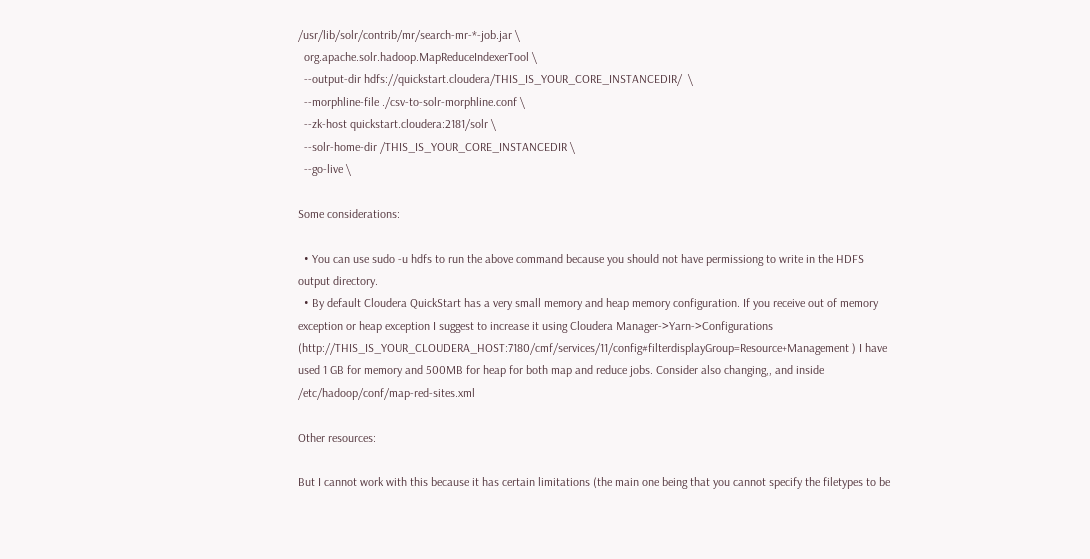/usr/lib/solr/contrib/mr/search-mr-*-job.jar \
  org.apache.solr.hadoop.MapReduceIndexerTool \
  --output-dir hdfs://quickstart.cloudera/THIS_IS_YOUR_CORE_INSTANCEDIR/  \
  --morphline-file ./csv-to-solr-morphline.conf \
  --zk-host quickstart.cloudera:2181/solr \
  --solr-home-dir /THIS_IS_YOUR_CORE_INSTANCEDIR \
  --go-live \

Some considerations:

  • You can use sudo -u hdfs to run the above command because you should not have permissiong to write in the HDFS output directory.
  • By default Cloudera QuickStart has a very small memory and heap memory configuration. If you receive out of memory exception or heap exception I suggest to increase it using Cloudera Manager->Yarn->Configurations (http://THIS_IS_YOUR_CLOUDERA_HOST:7180/cmf/services/11/config#filterdisplayGroup=Resource+Management ) I have used 1 GB for memory and 500MB for heap for both map and reduce jobs. Consider also changing,, and inside /etc/hadoop/conf/map-red-sites.xml

Other resources:

But I cannot work with this because it has certain limitations (the main one being that you cannot specify the filetypes to be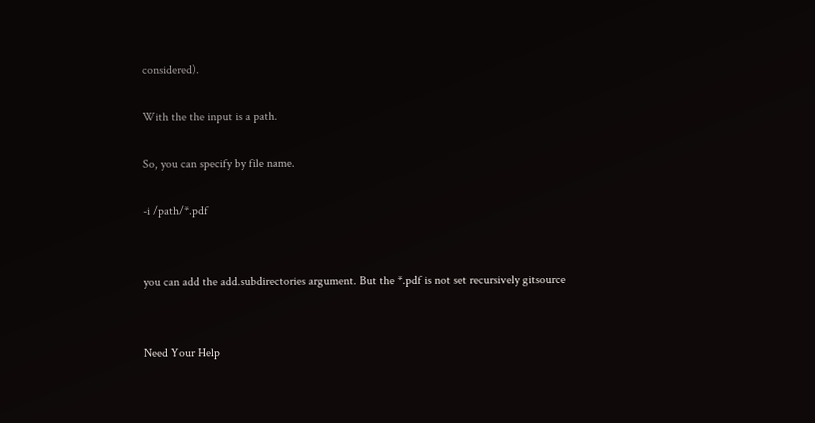considered).

With the the input is a path.

So, you can specify by file name.

-i /path/*.pdf


you can add the add.subdirectories argument. But the *.pdf is not set recursively gitsource


Need Your Help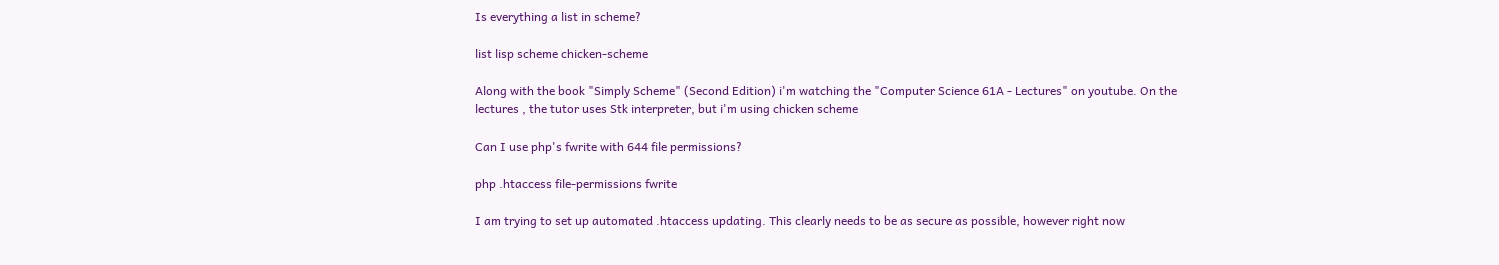Is everything a list in scheme?

list lisp scheme chicken-scheme

Along with the book "Simply Scheme" (Second Edition) i'm watching the "Computer Science 61A - Lectures" on youtube. On the lectures , the tutor uses Stk interpreter, but i'm using chicken scheme

Can I use php's fwrite with 644 file permissions?

php .htaccess file-permissions fwrite

I am trying to set up automated .htaccess updating. This clearly needs to be as secure as possible, however right now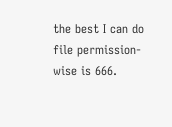the best I can do file permission-wise is 666.